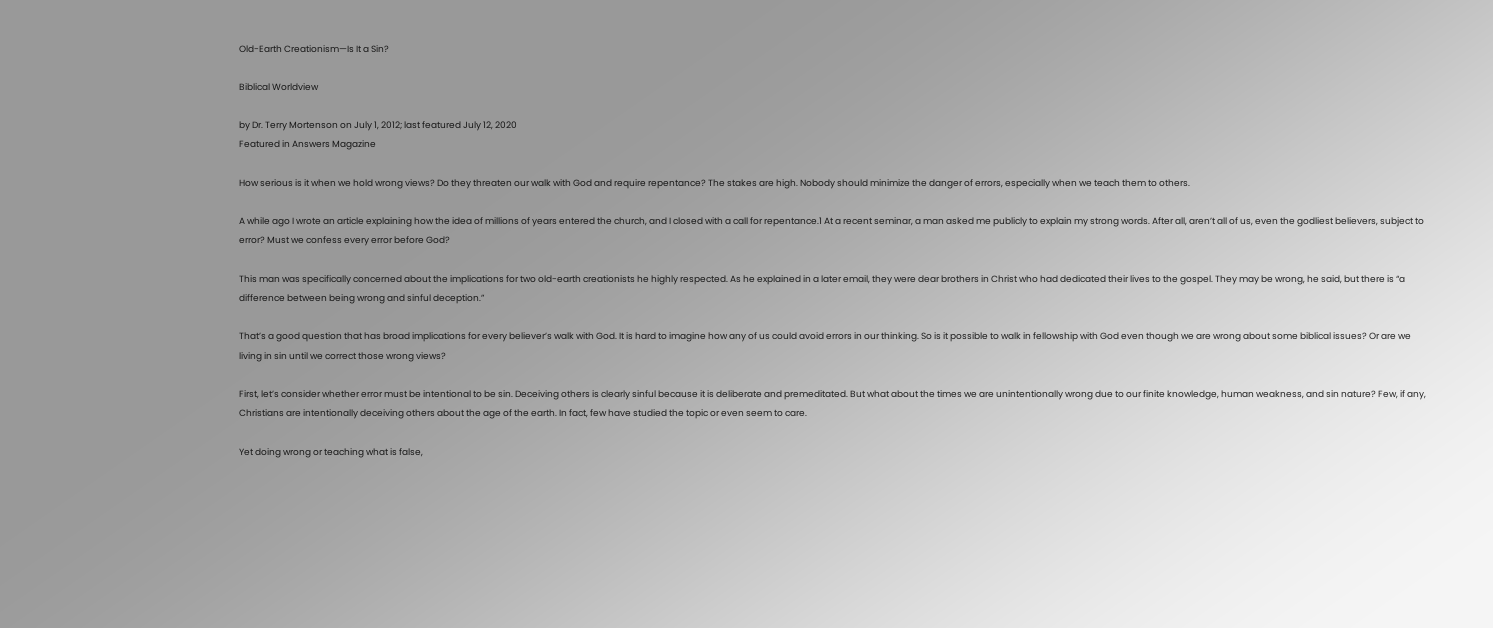Old-Earth Creationism—Is It a Sin?

Biblical Worldview

by Dr. Terry Mortenson on July 1, 2012; last featured July 12, 2020
Featured in Answers Magazine

How serious is it when we hold wrong views? Do they threaten our walk with God and require repentance? The stakes are high. Nobody should minimize the danger of errors, especially when we teach them to others.

A while ago I wrote an article explaining how the idea of millions of years entered the church, and I closed with a call for repentance.1 At a recent seminar, a man asked me publicly to explain my strong words. After all, aren’t all of us, even the godliest believers, subject to error? Must we confess every error before God?

This man was specifically concerned about the implications for two old-earth creationists he highly respected. As he explained in a later email, they were dear brothers in Christ who had dedicated their lives to the gospel. They may be wrong, he said, but there is “a difference between being wrong and sinful deception.”

That’s a good question that has broad implications for every believer’s walk with God. It is hard to imagine how any of us could avoid errors in our thinking. So is it possible to walk in fellowship with God even though we are wrong about some biblical issues? Or are we living in sin until we correct those wrong views?

First, let’s consider whether error must be intentional to be sin. Deceiving others is clearly sinful because it is deliberate and premeditated. But what about the times we are unintentionally wrong due to our finite knowledge, human weakness, and sin nature? Few, if any, Christians are intentionally deceiving others about the age of the earth. In fact, few have studied the topic or even seem to care.

Yet doing wrong or teaching what is false,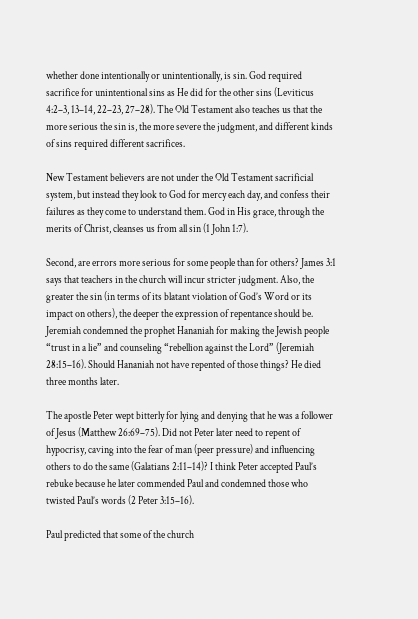whether done intentionally or unintentionally, is sin. God required sacrifice for unintentional sins as He did for the other sins (Leviticus 4:2–3, 13–14, 22–23, 27–28). The Old Testament also teaches us that the more serious the sin is, the more severe the judgment, and different kinds of sins required different sacrifices.

New Testament believers are not under the Old Testament sacrificial system, but instead they look to God for mercy each day, and confess their failures as they come to understand them. God in His grace, through the merits of Christ, cleanses us from all sin (1 John 1:7).

Second, are errors more serious for some people than for others? James 3:1 says that teachers in the church will incur stricter judgment. Also, the greater the sin (in terms of its blatant violation of God’s Word or its impact on others), the deeper the expression of repentance should be. Jeremiah condemned the prophet Hananiah for making the Jewish people “trust in a lie” and counseling “rebellion against the Lord” (Jeremiah 28:15–16). Should Hananiah not have repented of those things? He died three months later.

The apostle Peter wept bitterly for lying and denying that he was a follower of Jesus (Matthew 26:69–75). Did not Peter later need to repent of hypocrisy, caving into the fear of man (peer pressure) and influencing others to do the same (Galatians 2:11–14)? I think Peter accepted Paul’s rebuke because he later commended Paul and condemned those who twisted Paul’s words (2 Peter 3:15–16).

Paul predicted that some of the church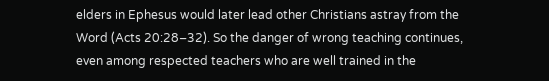elders in Ephesus would later lead other Christians astray from the Word (Acts 20:28–32). So the danger of wrong teaching continues, even among respected teachers who are well trained in the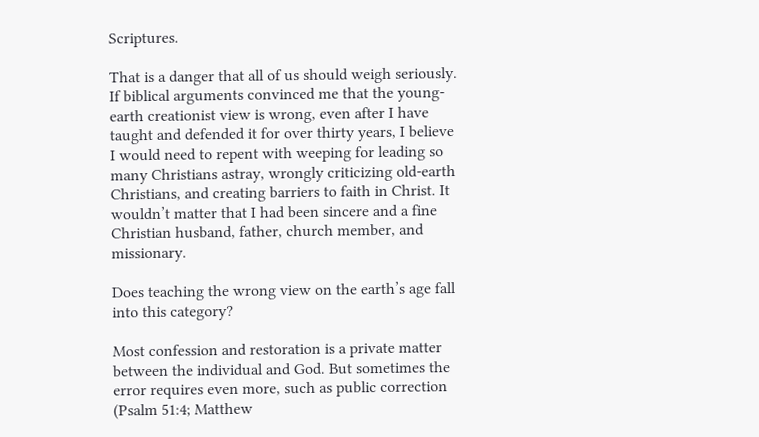Scriptures.

That is a danger that all of us should weigh seriously. If biblical arguments convinced me that the young-earth creationist view is wrong, even after I have taught and defended it for over thirty years, I believe I would need to repent with weeping for leading so many Christians astray, wrongly criticizing old-earth Christians, and creating barriers to faith in Christ. It wouldn’t matter that I had been sincere and a fine Christian husband, father, church member, and missionary.

Does teaching the wrong view on the earth’s age fall into this category?

Most confession and restoration is a private matter between the individual and God. But sometimes the error requires even more, such as public correction (Psalm 51:4; Matthew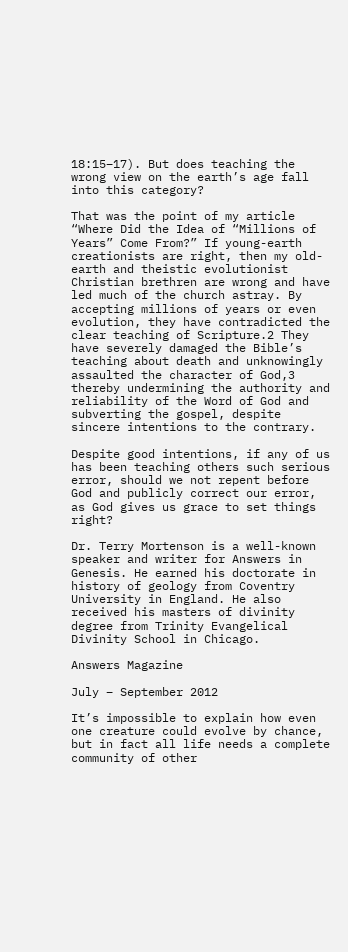18:15–17). But does teaching the wrong view on the earth’s age fall into this category?

That was the point of my article “Where Did the Idea of “Millions of Years” Come From?” If young-earth creationists are right, then my old-earth and theistic evolutionist Christian brethren are wrong and have led much of the church astray. By accepting millions of years or even evolution, they have contradicted the clear teaching of Scripture.2 They have severely damaged the Bible’s teaching about death and unknowingly assaulted the character of God,3 thereby undermining the authority and reliability of the Word of God and subverting the gospel, despite sincere intentions to the contrary.

Despite good intentions, if any of us has been teaching others such serious error, should we not repent before God and publicly correct our error, as God gives us grace to set things right?

Dr. Terry Mortenson is a well-known speaker and writer for Answers in Genesis. He earned his doctorate in history of geology from Coventry University in England. He also received his masters of divinity degree from Trinity Evangelical Divinity School in Chicago.

Answers Magazine

July – September 2012

It’s impossible to explain how even one creature could evolve by chance, but in fact all life needs a complete community of other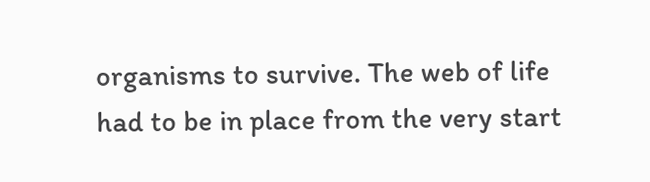organisms to survive. The web of life had to be in place from the very start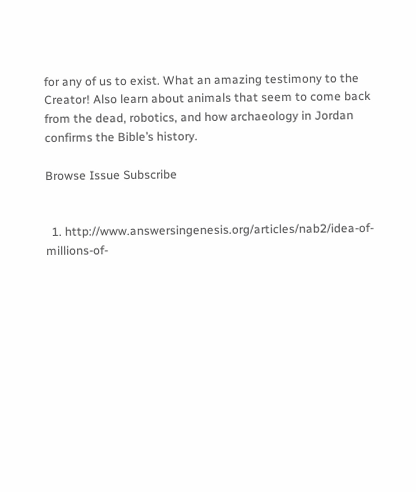for any of us to exist. What an amazing testimony to the Creator! Also learn about animals that seem to come back from the dead, robotics, and how archaeology in Jordan confirms the Bible’s history.

Browse Issue Subscribe


  1. http://www.answersingenesis.org/articles/nab2/idea-of-millions-of-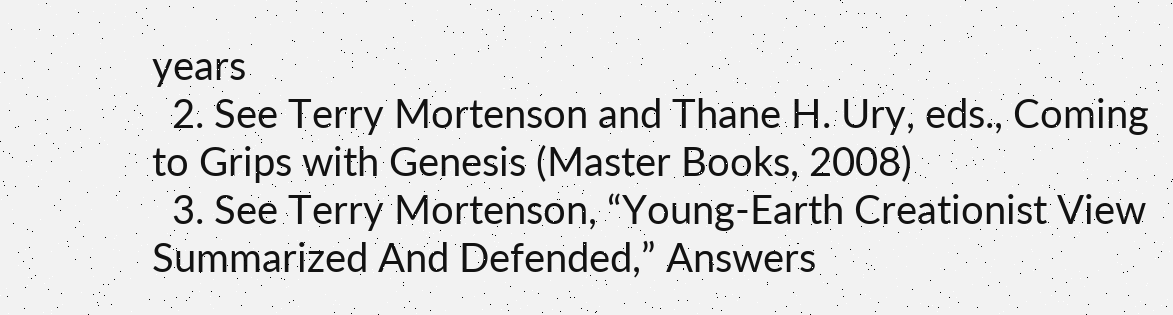years
  2. See Terry Mortenson and Thane H. Ury, eds., Coming to Grips with Genesis (Master Books, 2008)
  3. See Terry Mortenson, “Young-Earth Creationist View Summarized And Defended,” Answers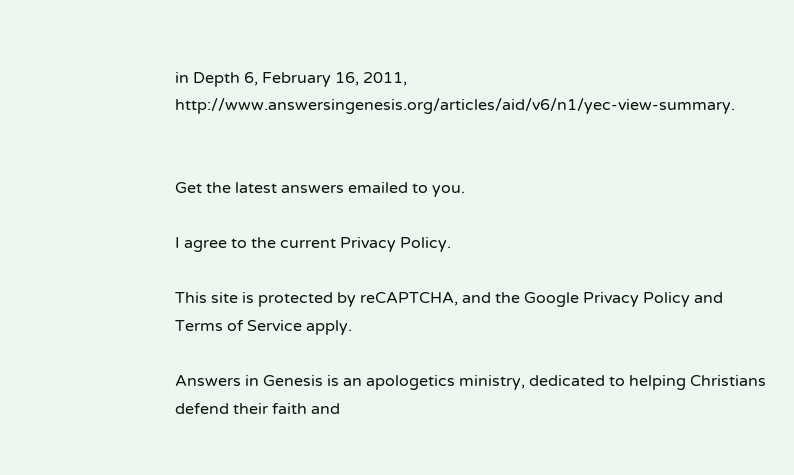in Depth 6, February 16, 2011, http://www.answersingenesis.org/articles/aid/v6/n1/yec-view-summary.


Get the latest answers emailed to you.

I agree to the current Privacy Policy.

This site is protected by reCAPTCHA, and the Google Privacy Policy and Terms of Service apply.

Answers in Genesis is an apologetics ministry, dedicated to helping Christians defend their faith and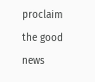proclaim the good news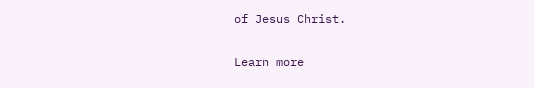of Jesus Christ.

Learn more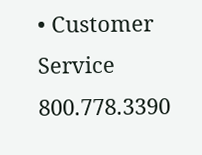• Customer Service 800.778.3390